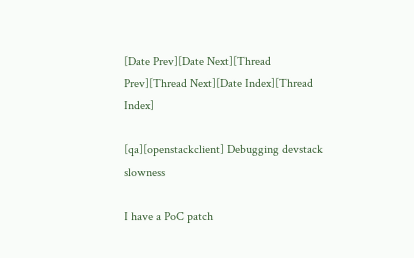[Date Prev][Date Next][Thread Prev][Thread Next][Date Index][Thread Index]

[qa][openstackclient] Debugging devstack slowness

I have a PoC patch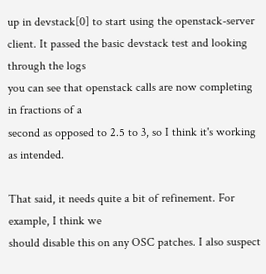up in devstack[0] to start using the openstack-server
client. It passed the basic devstack test and looking through the logs
you can see that openstack calls are now completing in fractions of a
second as opposed to 2.5 to 3, so I think it's working as intended.

That said, it needs quite a bit of refinement. For example, I think we
should disable this on any OSC patches. I also suspect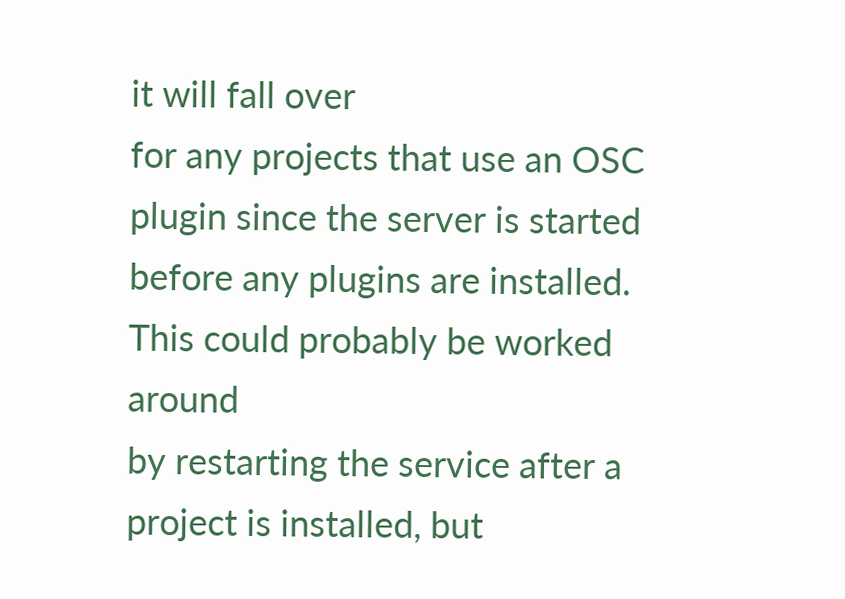it will fall over
for any projects that use an OSC plugin since the server is started
before any plugins are installed. This could probably be worked around
by restarting the service after a project is installed, but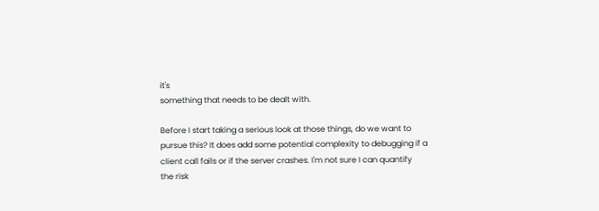it's
something that needs to be dealt with.

Before I start taking a serious look at those things, do we want to
pursue this? It does add some potential complexity to debugging if a
client call fails or if the server crashes. I'm not sure I can quantify
the risk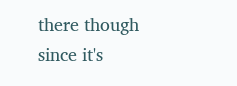there though since it's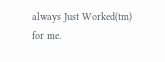always Just Worked(tm) for me.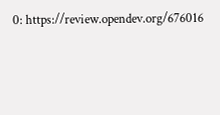0: https://review.opendev.org/676016